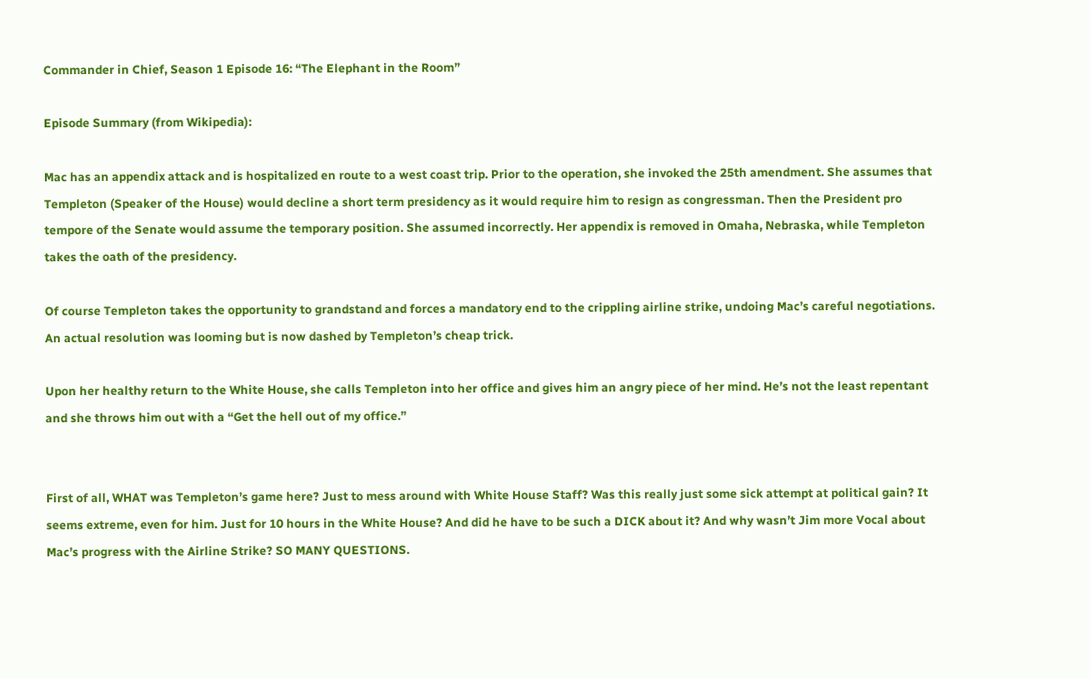Commander in Chief, Season 1 Episode 16: “The Elephant in the Room”

Episode Summary (from Wikipedia):

Mac has an appendix attack and is hospitalized en route to a west coast trip. Prior to the operation, she invoked the 25th amendment. She assumes that Templeton (Speaker of the House) would decline a short term presidency as it would require him to resign as congressman. Then the President pro tempore of the Senate would assume the temporary position. She assumed incorrectly. Her appendix is removed in Omaha, Nebraska, while Templeton takes the oath of the presidency.

Of course Templeton takes the opportunity to grandstand and forces a mandatory end to the crippling airline strike, undoing Mac’s careful negotiations. An actual resolution was looming but is now dashed by Templeton’s cheap trick.

Upon her healthy return to the White House, she calls Templeton into her office and gives him an angry piece of her mind. He’s not the least repentant and she throws him out with a “Get the hell out of my office.”


First of all, WHAT was Templeton’s game here? Just to mess around with White House Staff? Was this really just some sick attempt at political gain? It seems extreme, even for him. Just for 10 hours in the White House? And did he have to be such a DICK about it? And why wasn’t Jim more Vocal about Mac’s progress with the Airline Strike? SO MANY QUESTIONS.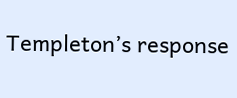Templeton’s response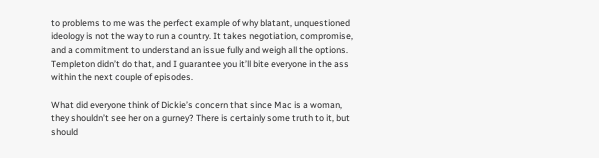to problems to me was the perfect example of why blatant, unquestioned ideology is not the way to run a country. It takes negotiation, compromise, and a commitment to understand an issue fully and weigh all the options. Templeton didn’t do that, and I guarantee you it’ll bite everyone in the ass within the next couple of episodes.

What did everyone think of Dickie’s concern that since Mac is a woman, they shouldn’t see her on a gurney? There is certainly some truth to it, but should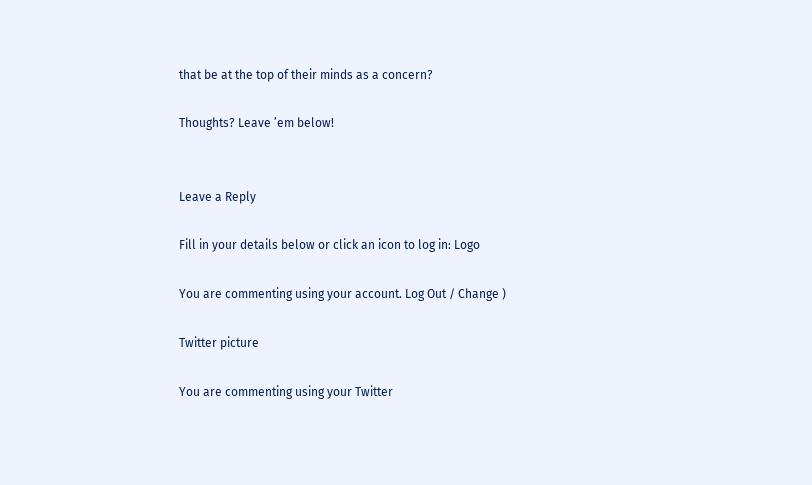that be at the top of their minds as a concern?

Thoughts? Leave ’em below!


Leave a Reply

Fill in your details below or click an icon to log in: Logo

You are commenting using your account. Log Out / Change )

Twitter picture

You are commenting using your Twitter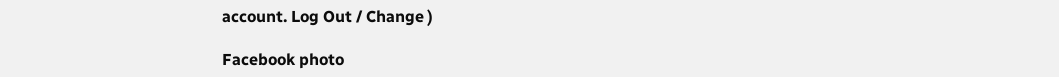account. Log Out / Change )

Facebook photo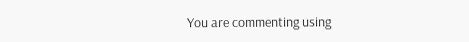You are commenting using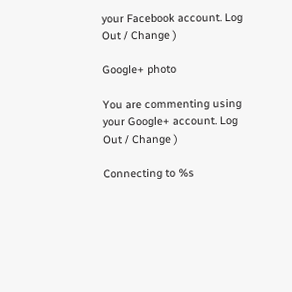your Facebook account. Log Out / Change )

Google+ photo

You are commenting using your Google+ account. Log Out / Change )

Connecting to %s